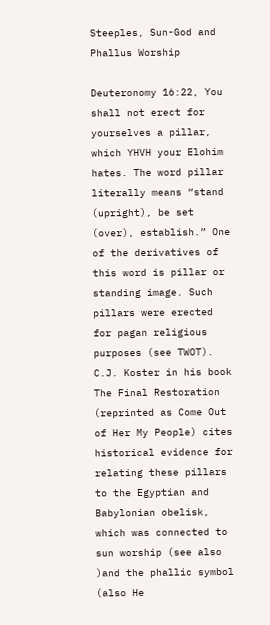Steeples, Sun-God and Phallus Worship

Deuteronomy 16:22, You shall not erect for yourselves a pillar, which YHVH your Elohim hates. The word pillar literally means “stand (upright), be set (over), establish.” One of the derivatives of this word is pillar or standing image. Such pillars were erected for pagan religious purposes (see TWOT). C.J. Koster in his book The Final Restoration (reprinted as Come Out of Her My People) cites historical evidence for relating these pillars to the Egyptian and Babylonian obelisk, which was connected to sun worship (see also )and the phallic symbol (also He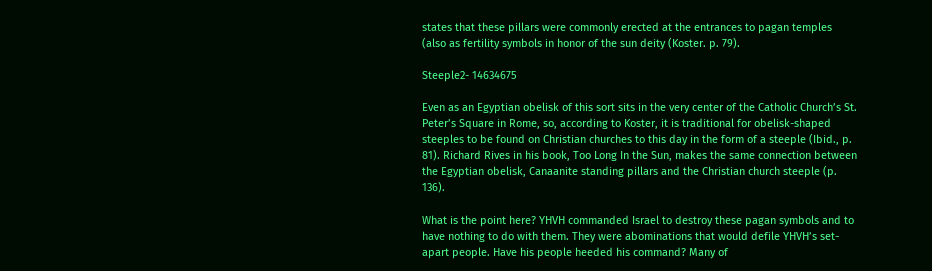states that these pillars were commonly erected at the entrances to pagan temples (also as fertility symbols in honor of the sun deity (Koster. p. 79).

Steeple2- 14634675

Even as an Egyptian obelisk of this sort sits in the very center of the Catholic Church’s St. Peter’s Square in Rome, so, according to Koster, it is traditional for obelisk-shaped steeples to be found on Christian churches to this day in the form of a steeple (Ibid., p. 81). Richard Rives in his book, Too Long In the Sun, makes the same connection between the Egyptian obelisk, Canaanite standing pillars and the Christian church steeple (p. 136).

What is the point here? YHVH commanded Israel to destroy these pagan symbols and to have nothing to do with them. They were abominations that would defile YHVH’s set-apart people. Have his people heeded his command? Many of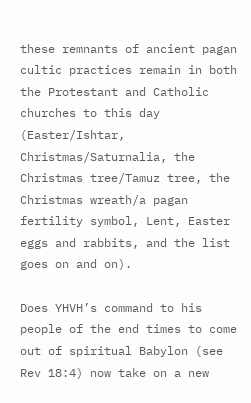these remnants of ancient pagan cultic practices remain in both the Protestant and Catholic churches to this day (Easter/Ishtar, Christmas/Saturnalia, the Christmas tree/Tamuz tree, the Christmas wreath/a pagan fertility symbol, Lent, Easter eggs and rabbits, and the list goes on and on).

Does YHVH’s command to his people of the end times to come out of spiritual Babylon (see Rev 18:4) now take on a new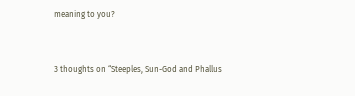meaning to you?


3 thoughts on “Steeples, Sun-God and Phallus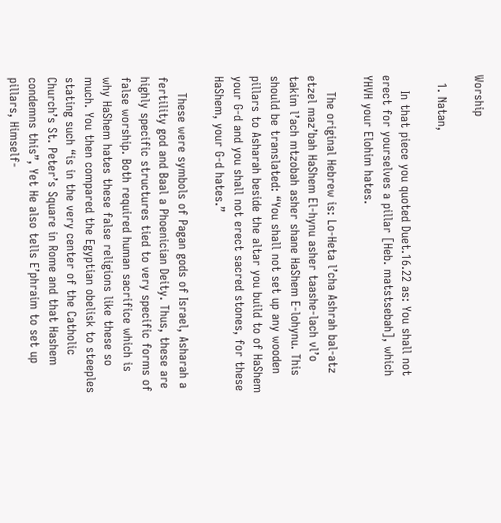Worship

  1. Natan,

    In that piece you quoted Duet.16.22 as: You shall not erect for yourselves a pillar [Heb. matstsebah], which YHVH your Elohim hates.

    The original Hebrew is: Lo-Heta l’cha Ashrah bal-atz etzel maz’bah HaShem El-hynu asher taashe-lach vl’o takim l’ach mtzobah asher shane HaShem E-lohynu. This should be translated: “You shall not set up any wooden pillars to Asharah beside the altar you build to of HaShem your G-d and you shall not erect sacred stones, for these HaShem, your G-d hates.”

    These were symbols of Pagan gods of Israel, Asharah a fertility god and Baal a Phoenician Deity. Thus, these are highly specific structures tied to very specific forms of false worship. Both required human sacrifice which is why HaShem hates these false religions like these so much. You then compared the Egyptian obelisk to steeples stating such “is in the very center of the Catholic Church’s St. Peter’s Square in Rome and that Hashem condemns this”, Yet He also tells E’phraim to set up pillars, Himself-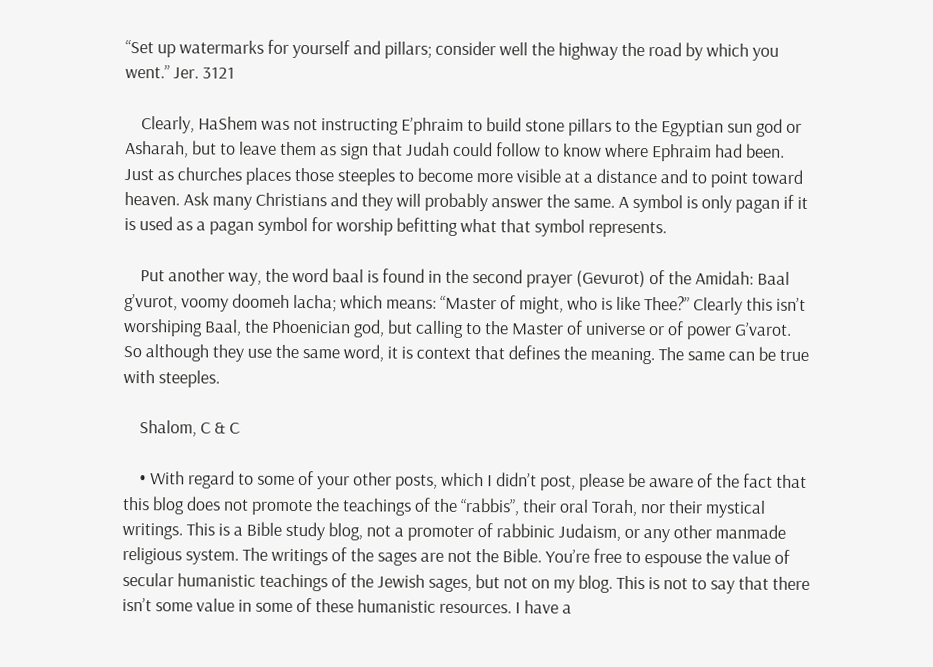“Set up watermarks for yourself and pillars; consider well the highway the road by which you went.” Jer. 3121

    Clearly, HaShem was not instructing E’phraim to build stone pillars to the Egyptian sun god or Asharah, but to leave them as sign that Judah could follow to know where Ephraim had been. Just as churches places those steeples to become more visible at a distance and to point toward heaven. Ask many Christians and they will probably answer the same. A symbol is only pagan if it is used as a pagan symbol for worship befitting what that symbol represents.

    Put another way, the word baal is found in the second prayer (Gevurot) of the Amidah: Baal g’vurot, voomy doomeh lacha; which means: “Master of might, who is like Thee?” Clearly this isn’t worshiping Baal, the Phoenician god, but calling to the Master of universe or of power G’varot. So although they use the same word, it is context that defines the meaning. The same can be true with steeples.

    Shalom, C & C

    • With regard to some of your other posts, which I didn’t post, please be aware of the fact that this blog does not promote the teachings of the “rabbis”, their oral Torah, nor their mystical writings. This is a Bible study blog, not a promoter of rabbinic Judaism, or any other manmade religious system. The writings of the sages are not the Bible. You’re free to espouse the value of secular humanistic teachings of the Jewish sages, but not on my blog. This is not to say that there isn’t some value in some of these humanistic resources. I have a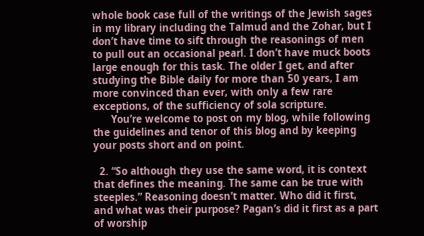whole book case full of the writings of the Jewish sages in my library including the Talmud and the Zohar, but I don’t have time to sift through the reasonings of men to pull out an occasional pearl. I don’t have muck boots large enough for this task. The older I get, and after studying the Bible daily for more than 50 years, I am more convinced than ever, with only a few rare exceptions, of the sufficiency of sola scripture.
      You’re welcome to post on my blog, while following the guidelines and tenor of this blog and by keeping your posts short and on point.

  2. “So although they use the same word, it is context that defines the meaning. The same can be true with steeples.” Reasoning doesn’t matter. Who did it first, and what was their purpose? Pagan’s did it first as a part of worship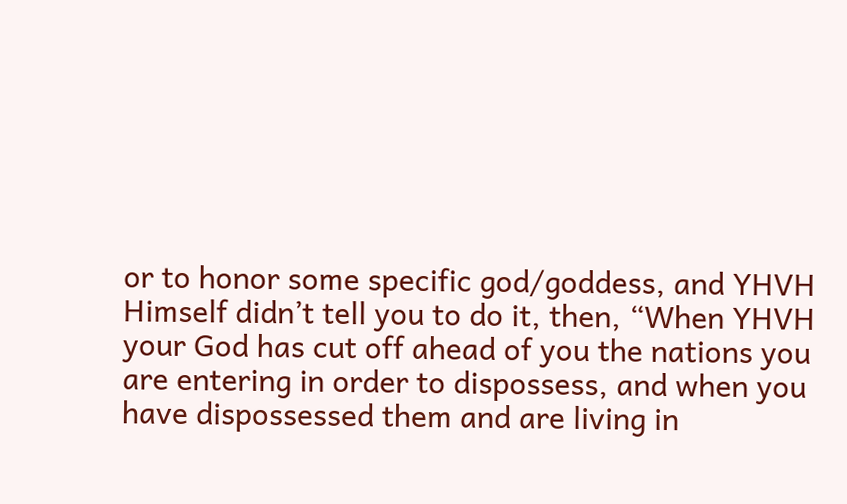or to honor some specific god/goddess, and YHVH Himself didn’t tell you to do it, then, “When YHVH your God has cut off ahead of you the nations you are entering in order to dispossess, and when you have dispossessed them and are living in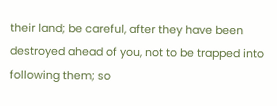their land; be careful, after they have been destroyed ahead of you, not to be trapped into following them; so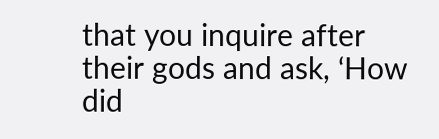that you inquire after their gods and ask, ‘How did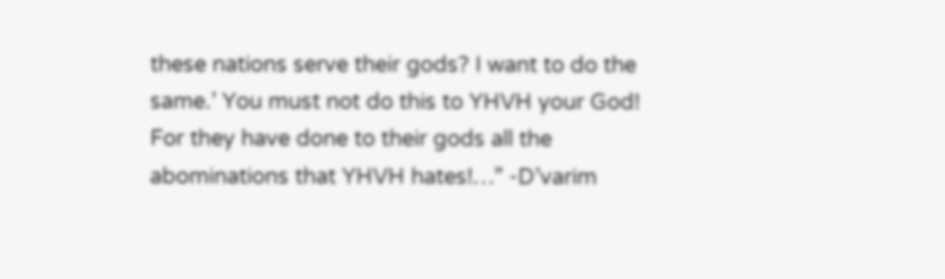these nations serve their gods? I want to do the same.’ You must not do this to YHVH your God! For they have done to their gods all the abominations that YHVH hates!…” -D’varim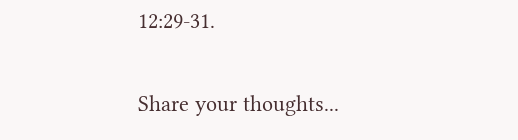12:29-31.

Share your thoughts...